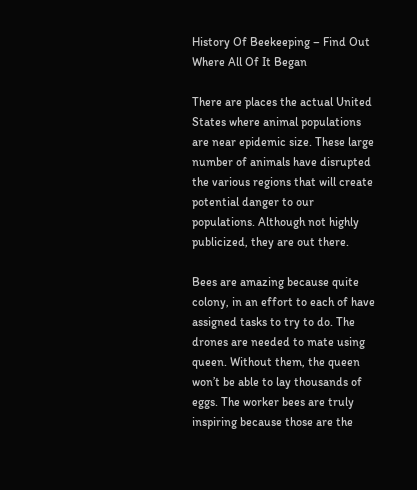History Of Beekeeping – Find Out Where All Of It Began

There are places the actual United States where animal populations are near epidemic size. These large number of animals have disrupted the various regions that will create potential danger to our populations. Although not highly publicized, they are out there.

Bees are amazing because quite colony, in an effort to each of have assigned tasks to try to do. The drones are needed to mate using queen. Without them, the queen won’t be able to lay thousands of eggs. The worker bees are truly inspiring because those are the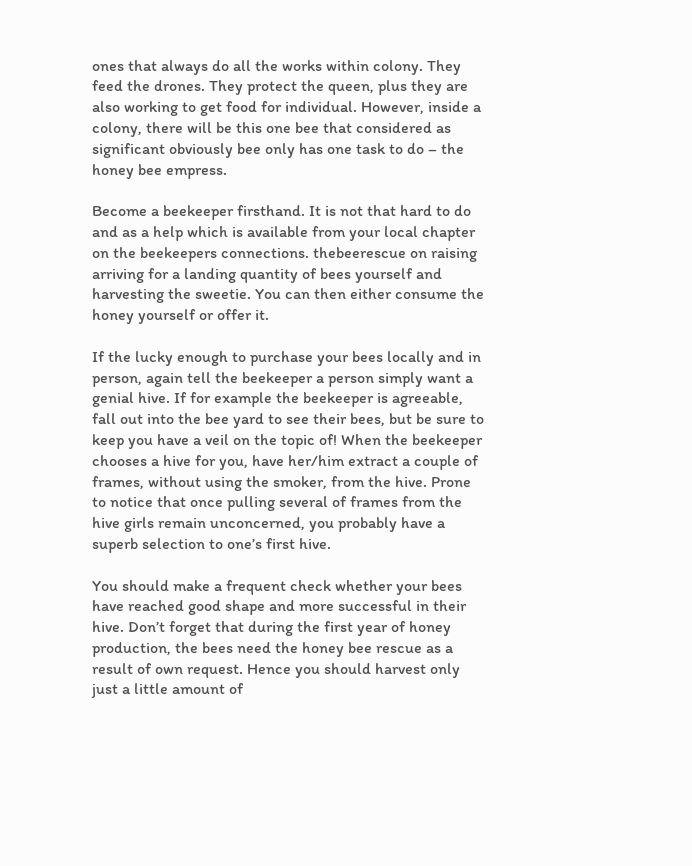ones that always do all the works within colony. They feed the drones. They protect the queen, plus they are also working to get food for individual. However, inside a colony, there will be this one bee that considered as significant obviously bee only has one task to do – the honey bee empress.

Become a beekeeper firsthand. It is not that hard to do and as a help which is available from your local chapter on the beekeepers connections. thebeerescue on raising arriving for a landing quantity of bees yourself and harvesting the sweetie. You can then either consume the honey yourself or offer it.

If the lucky enough to purchase your bees locally and in person, again tell the beekeeper a person simply want a genial hive. If for example the beekeeper is agreeable, fall out into the bee yard to see their bees, but be sure to keep you have a veil on the topic of! When the beekeeper chooses a hive for you, have her/him extract a couple of frames, without using the smoker, from the hive. Prone to notice that once pulling several of frames from the hive girls remain unconcerned, you probably have a superb selection to one’s first hive.

You should make a frequent check whether your bees have reached good shape and more successful in their hive. Don’t forget that during the first year of honey production, the bees need the honey bee rescue as a result of own request. Hence you should harvest only just a little amount of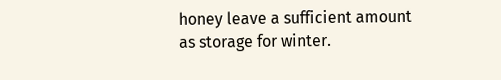honey leave a sufficient amount as storage for winter.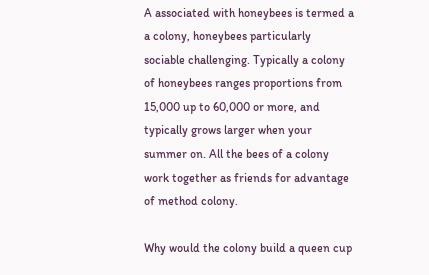A associated with honeybees is termed a a colony, honeybees particularly sociable challenging. Typically a colony of honeybees ranges proportions from 15,000 up to 60,000 or more, and typically grows larger when your summer on. All the bees of a colony work together as friends for advantage of method colony.

Why would the colony build a queen cup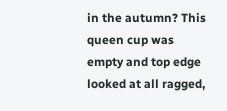in the autumn? This queen cup was empty and top edge looked at all ragged,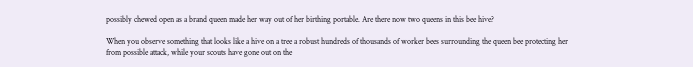possibly chewed open as a brand queen made her way out of her birthing portable. Are there now two queens in this bee hive?

When you observe something that looks like a hive on a tree a robust hundreds of thousands of worker bees surrounding the queen bee protecting her from possible attack, while your scouts have gone out on the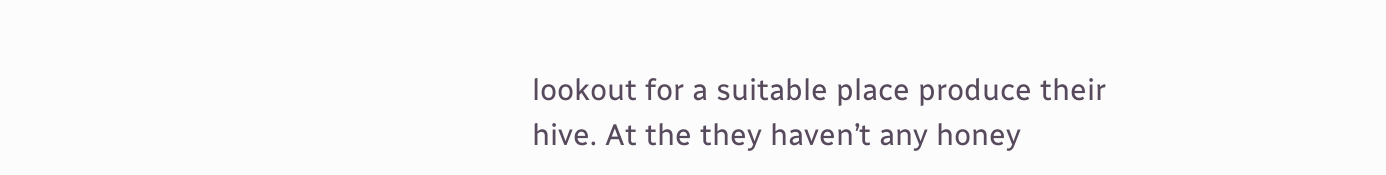lookout for a suitable place produce their hive. At the they haven’t any honey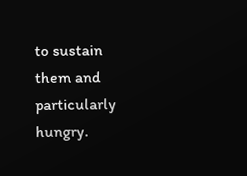to sustain them and particularly hungry.